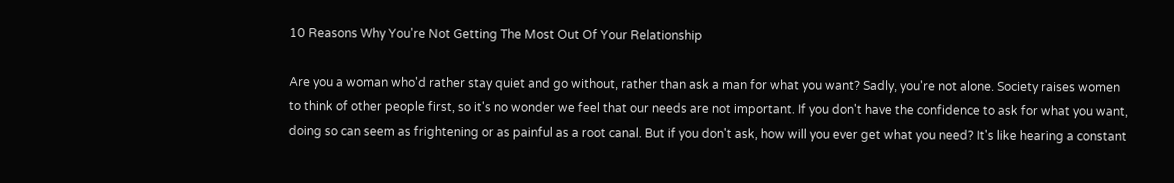10 Reasons Why You're Not Getting The Most Out Of Your Relationship

Are you a woman who'd rather stay quiet and go without, rather than ask a man for what you want? Sadly, you're not alone. Society raises women to think of other people first, so it's no wonder we feel that our needs are not important. If you don't have the confidence to ask for what you want, doing so can seem as frightening or as painful as a root canal. But if you don't ask, how will you ever get what you need? It's like hearing a constant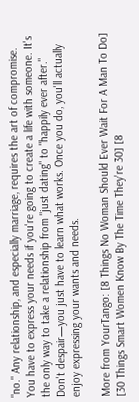"no." Any relationship, and especially marriage, requires the art of compromise. You have to express your needs if you're going to create a life with someone. It's the only way to take a relationship from "just dating" to "happily ever after." Don't despair—you just have to learn what works. Once you do, you'll actually enjoy expressing your wants and needs.

More from YourTango: [8 Things No Woman Should Ever Wait For A Man To Do] [30 Things Smart Women Know By The Time They're 30] [8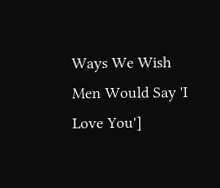Ways We Wish Men Would Say 'I Love You']